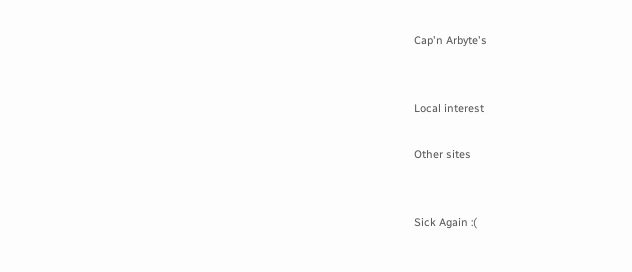Cap'n Arbyte's


Local interest

Other sites


Sick Again :(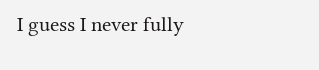I guess I never fully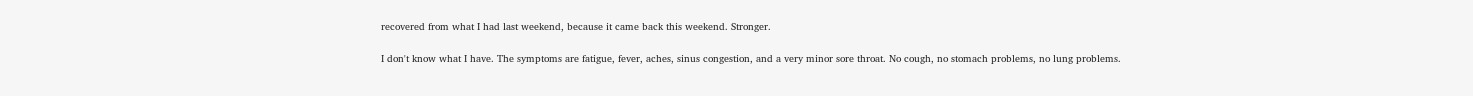recovered from what I had last weekend, because it came back this weekend. Stronger.

I don't know what I have. The symptoms are fatigue, fever, aches, sinus congestion, and a very minor sore throat. No cough, no stomach problems, no lung problems.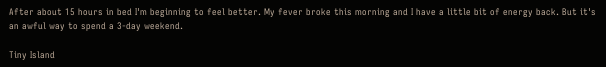After about 15 hours in bed I'm beginning to feel better. My fever broke this morning and I have a little bit of energy back. But it's an awful way to spend a 3-day weekend.

Tiny Island